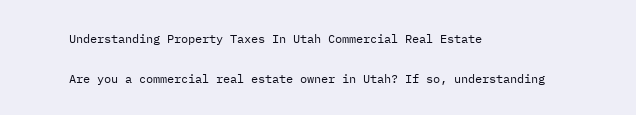Understanding Property Taxes In Utah Commercial Real Estate

Are you a commercial real estate owner in Utah? If so, understanding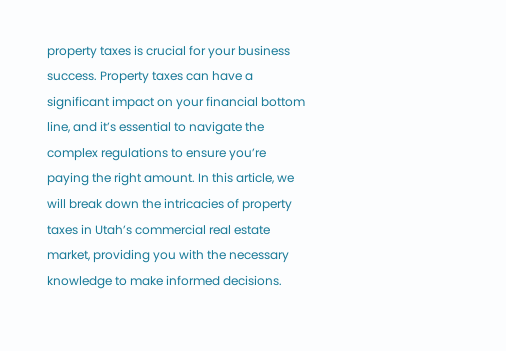property taxes is crucial for your business success. Property taxes can have a significant impact on your financial bottom line, and it’s essential to navigate the complex regulations to ensure you’re paying the right amount. In this article, we will break down the intricacies of property taxes in Utah’s commercial real estate market, providing you with the necessary knowledge to make informed decisions.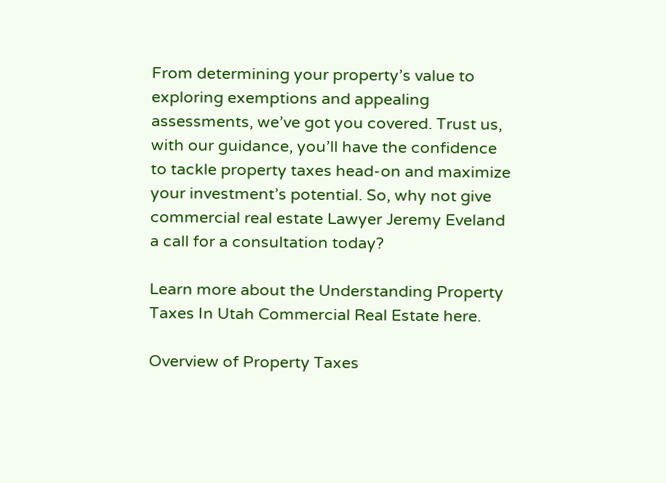From determining your property’s value to exploring exemptions and appealing assessments, we’ve got you covered. Trust us, with our guidance, you’ll have the confidence to tackle property taxes head-on and maximize your investment’s potential. So, why not give commercial real estate Lawyer Jeremy Eveland a call for a consultation today?

Learn more about the Understanding Property Taxes In Utah Commercial Real Estate here.

Overview of Property Taxes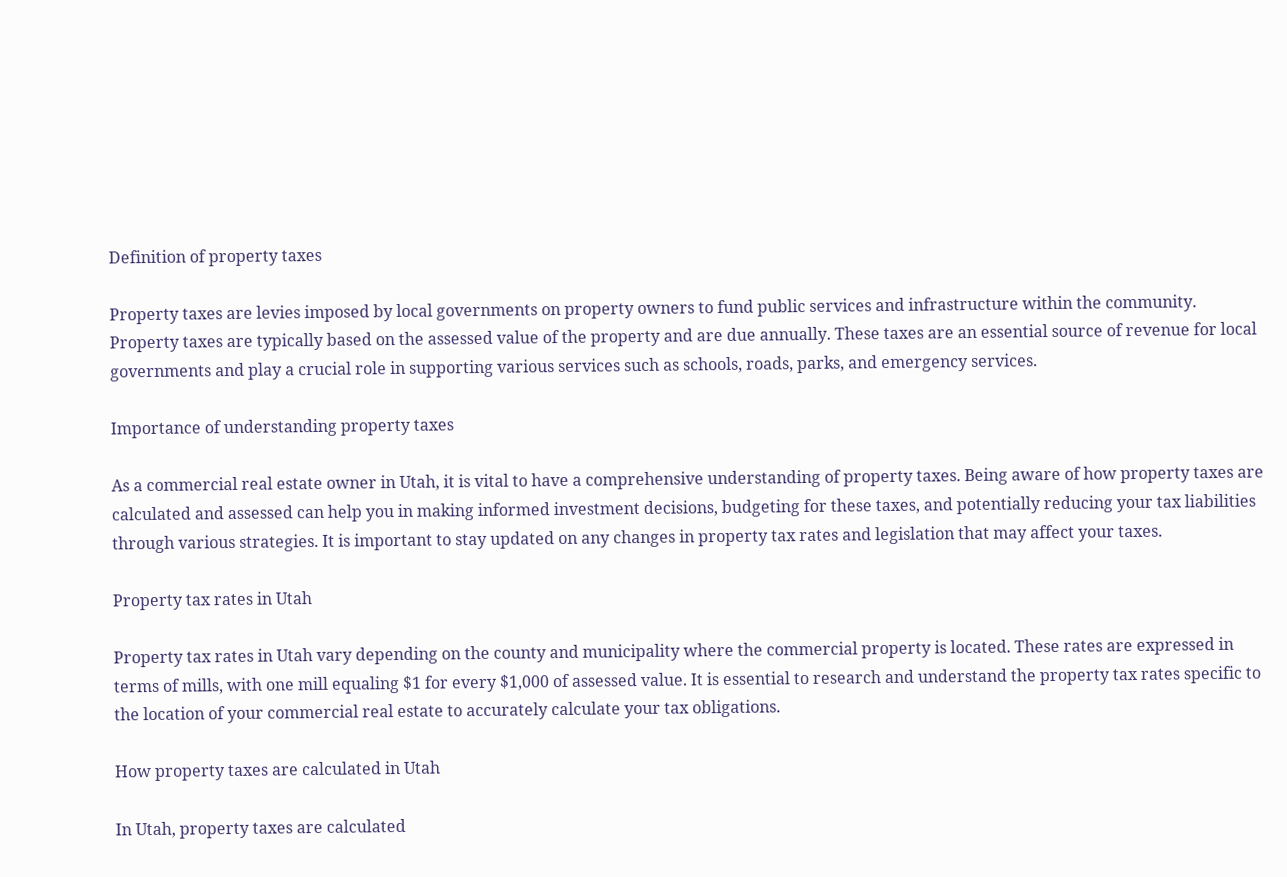Definition of property taxes

Property taxes are levies imposed by local governments on property owners to fund public services and infrastructure within the community. Property taxes are typically based on the assessed value of the property and are due annually. These taxes are an essential source of revenue for local governments and play a crucial role in supporting various services such as schools, roads, parks, and emergency services.

Importance of understanding property taxes

As a commercial real estate owner in Utah, it is vital to have a comprehensive understanding of property taxes. Being aware of how property taxes are calculated and assessed can help you in making informed investment decisions, budgeting for these taxes, and potentially reducing your tax liabilities through various strategies. It is important to stay updated on any changes in property tax rates and legislation that may affect your taxes.

Property tax rates in Utah

Property tax rates in Utah vary depending on the county and municipality where the commercial property is located. These rates are expressed in terms of mills, with one mill equaling $1 for every $1,000 of assessed value. It is essential to research and understand the property tax rates specific to the location of your commercial real estate to accurately calculate your tax obligations.

How property taxes are calculated in Utah

In Utah, property taxes are calculated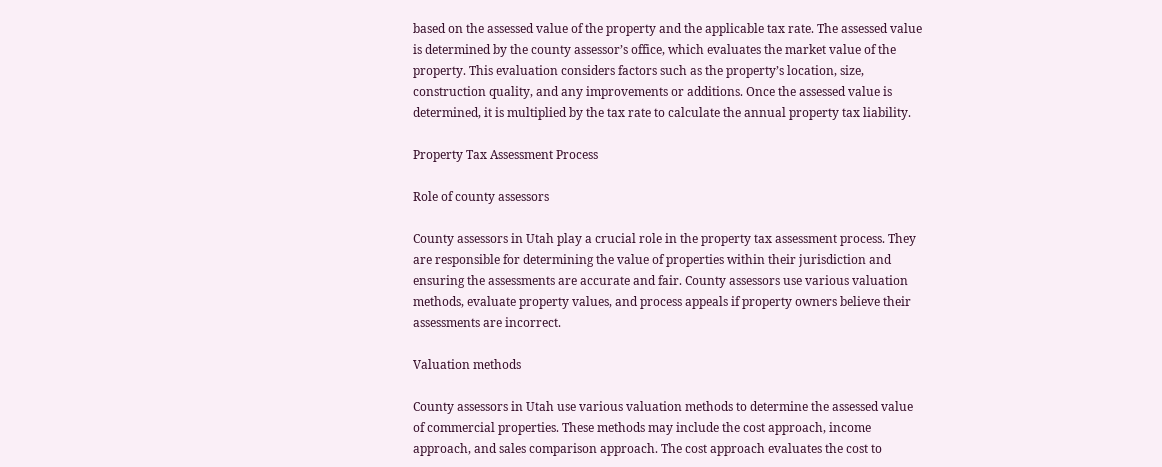based on the assessed value of the property and the applicable tax rate. The assessed value is determined by the county assessor’s office, which evaluates the market value of the property. This evaluation considers factors such as the property’s location, size, construction quality, and any improvements or additions. Once the assessed value is determined, it is multiplied by the tax rate to calculate the annual property tax liability.

Property Tax Assessment Process

Role of county assessors

County assessors in Utah play a crucial role in the property tax assessment process. They are responsible for determining the value of properties within their jurisdiction and ensuring the assessments are accurate and fair. County assessors use various valuation methods, evaluate property values, and process appeals if property owners believe their assessments are incorrect.

Valuation methods

County assessors in Utah use various valuation methods to determine the assessed value of commercial properties. These methods may include the cost approach, income approach, and sales comparison approach. The cost approach evaluates the cost to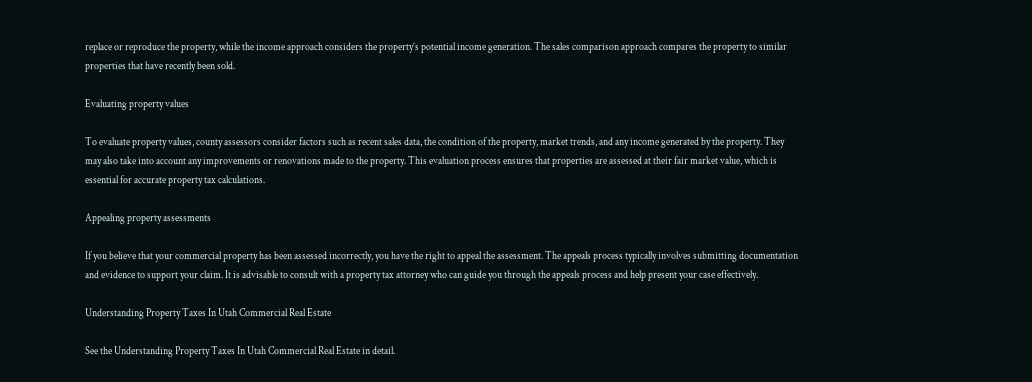replace or reproduce the property, while the income approach considers the property’s potential income generation. The sales comparison approach compares the property to similar properties that have recently been sold.

Evaluating property values

To evaluate property values, county assessors consider factors such as recent sales data, the condition of the property, market trends, and any income generated by the property. They may also take into account any improvements or renovations made to the property. This evaluation process ensures that properties are assessed at their fair market value, which is essential for accurate property tax calculations.

Appealing property assessments

If you believe that your commercial property has been assessed incorrectly, you have the right to appeal the assessment. The appeals process typically involves submitting documentation and evidence to support your claim. It is advisable to consult with a property tax attorney who can guide you through the appeals process and help present your case effectively.

Understanding Property Taxes In Utah Commercial Real Estate

See the Understanding Property Taxes In Utah Commercial Real Estate in detail.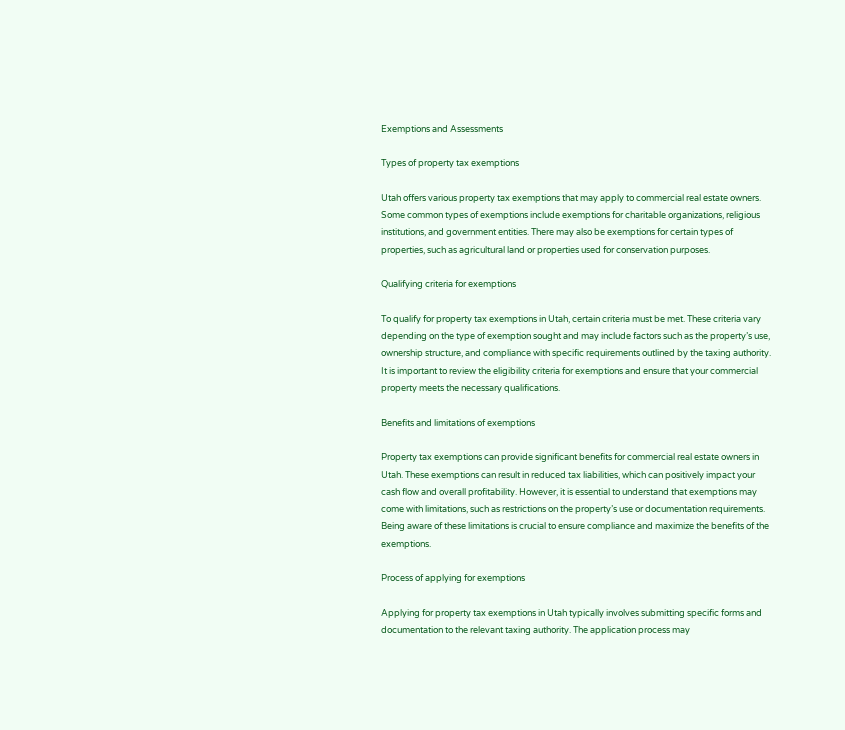Exemptions and Assessments

Types of property tax exemptions

Utah offers various property tax exemptions that may apply to commercial real estate owners. Some common types of exemptions include exemptions for charitable organizations, religious institutions, and government entities. There may also be exemptions for certain types of properties, such as agricultural land or properties used for conservation purposes.

Qualifying criteria for exemptions

To qualify for property tax exemptions in Utah, certain criteria must be met. These criteria vary depending on the type of exemption sought and may include factors such as the property’s use, ownership structure, and compliance with specific requirements outlined by the taxing authority. It is important to review the eligibility criteria for exemptions and ensure that your commercial property meets the necessary qualifications.

Benefits and limitations of exemptions

Property tax exemptions can provide significant benefits for commercial real estate owners in Utah. These exemptions can result in reduced tax liabilities, which can positively impact your cash flow and overall profitability. However, it is essential to understand that exemptions may come with limitations, such as restrictions on the property’s use or documentation requirements. Being aware of these limitations is crucial to ensure compliance and maximize the benefits of the exemptions.

Process of applying for exemptions

Applying for property tax exemptions in Utah typically involves submitting specific forms and documentation to the relevant taxing authority. The application process may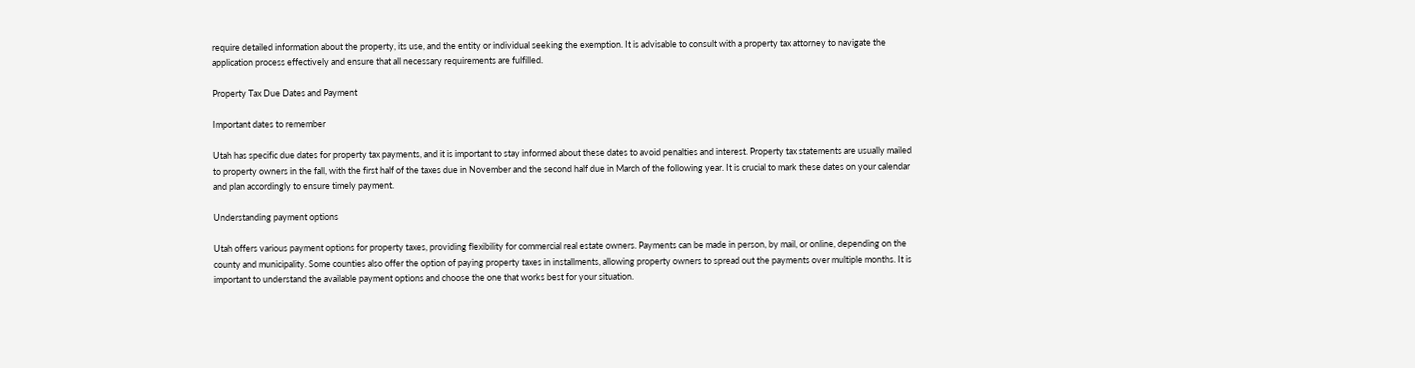require detailed information about the property, its use, and the entity or individual seeking the exemption. It is advisable to consult with a property tax attorney to navigate the application process effectively and ensure that all necessary requirements are fulfilled.

Property Tax Due Dates and Payment

Important dates to remember

Utah has specific due dates for property tax payments, and it is important to stay informed about these dates to avoid penalties and interest. Property tax statements are usually mailed to property owners in the fall, with the first half of the taxes due in November and the second half due in March of the following year. It is crucial to mark these dates on your calendar and plan accordingly to ensure timely payment.

Understanding payment options

Utah offers various payment options for property taxes, providing flexibility for commercial real estate owners. Payments can be made in person, by mail, or online, depending on the county and municipality. Some counties also offer the option of paying property taxes in installments, allowing property owners to spread out the payments over multiple months. It is important to understand the available payment options and choose the one that works best for your situation.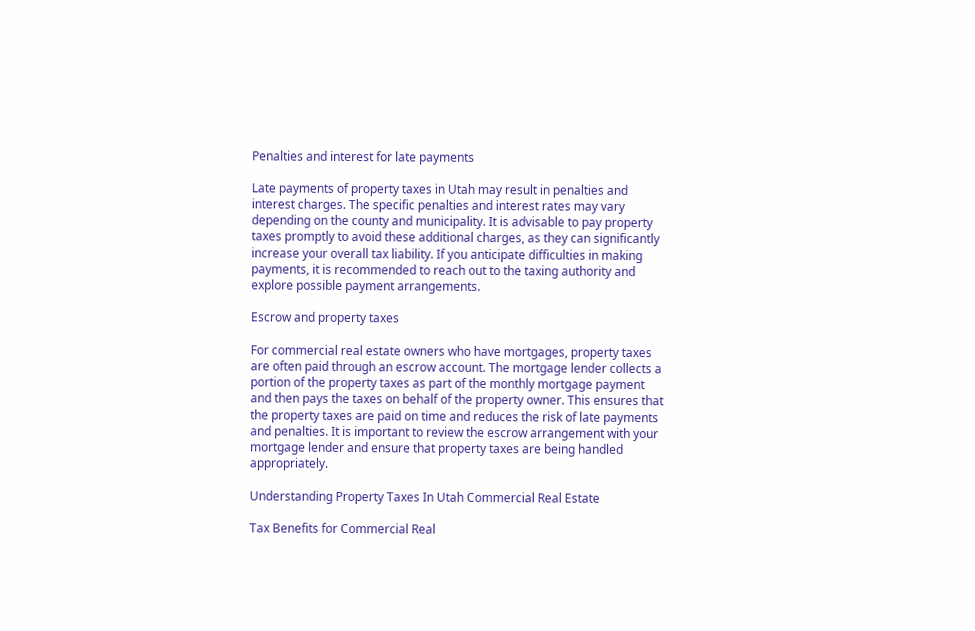Penalties and interest for late payments

Late payments of property taxes in Utah may result in penalties and interest charges. The specific penalties and interest rates may vary depending on the county and municipality. It is advisable to pay property taxes promptly to avoid these additional charges, as they can significantly increase your overall tax liability. If you anticipate difficulties in making payments, it is recommended to reach out to the taxing authority and explore possible payment arrangements.

Escrow and property taxes

For commercial real estate owners who have mortgages, property taxes are often paid through an escrow account. The mortgage lender collects a portion of the property taxes as part of the monthly mortgage payment and then pays the taxes on behalf of the property owner. This ensures that the property taxes are paid on time and reduces the risk of late payments and penalties. It is important to review the escrow arrangement with your mortgage lender and ensure that property taxes are being handled appropriately.

Understanding Property Taxes In Utah Commercial Real Estate

Tax Benefits for Commercial Real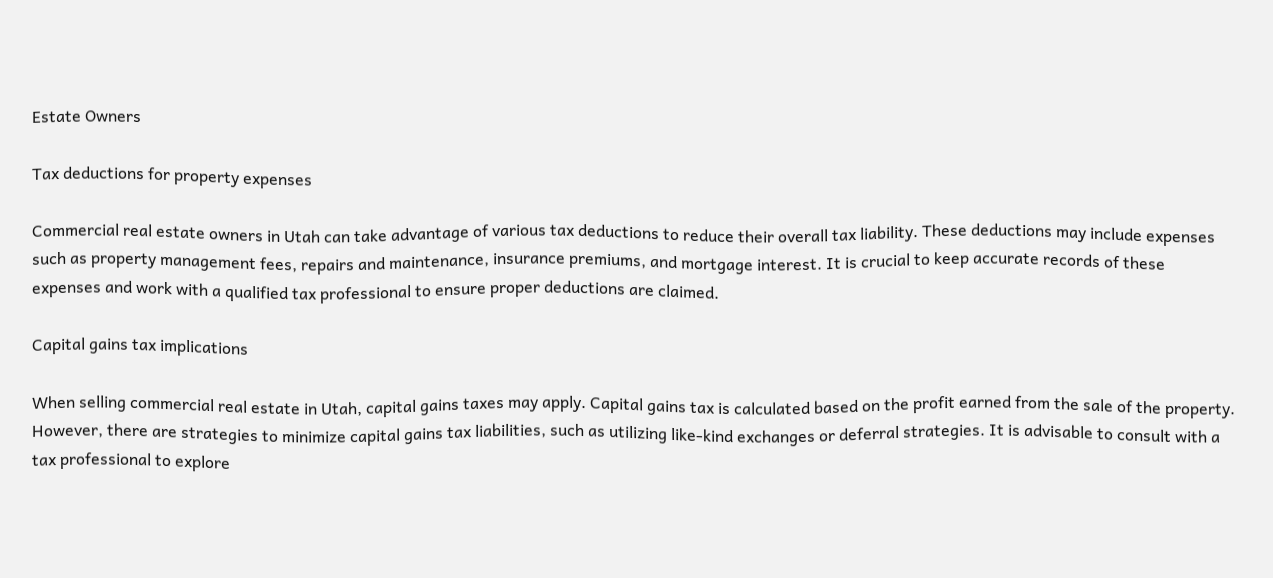Estate Owners

Tax deductions for property expenses

Commercial real estate owners in Utah can take advantage of various tax deductions to reduce their overall tax liability. These deductions may include expenses such as property management fees, repairs and maintenance, insurance premiums, and mortgage interest. It is crucial to keep accurate records of these expenses and work with a qualified tax professional to ensure proper deductions are claimed.

Capital gains tax implications

When selling commercial real estate in Utah, capital gains taxes may apply. Capital gains tax is calculated based on the profit earned from the sale of the property. However, there are strategies to minimize capital gains tax liabilities, such as utilizing like-kind exchanges or deferral strategies. It is advisable to consult with a tax professional to explore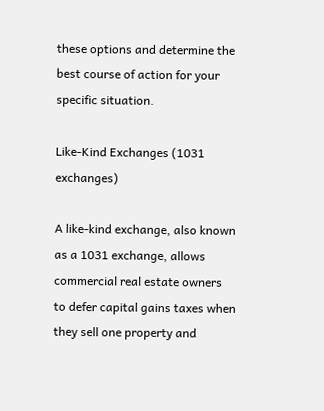these options and determine the best course of action for your specific situation.

Like-Kind Exchanges (1031 exchanges)

A like-kind exchange, also known as a 1031 exchange, allows commercial real estate owners to defer capital gains taxes when they sell one property and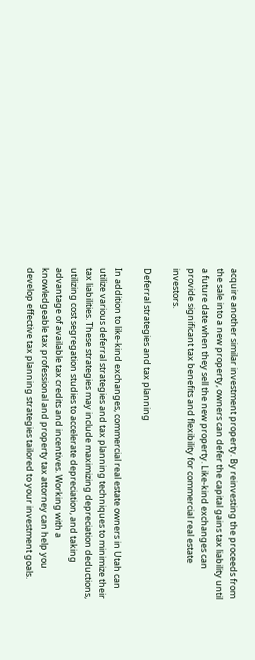acquire another similar investment property. By reinvesting the proceeds from the sale into a new property, owners can defer the capital gains tax liability until a future date when they sell the new property. Like-kind exchanges can provide significant tax benefits and flexibility for commercial real estate investors.

Deferral strategies and tax planning

In addition to like-kind exchanges, commercial real estate owners in Utah can utilize various deferral strategies and tax planning techniques to minimize their tax liabilities. These strategies may include maximizing depreciation deductions, utilizing cost segregation studies to accelerate depreciation, and taking advantage of available tax credits and incentives. Working with a knowledgeable tax professional and property tax attorney can help you develop effective tax planning strategies tailored to your investment goals.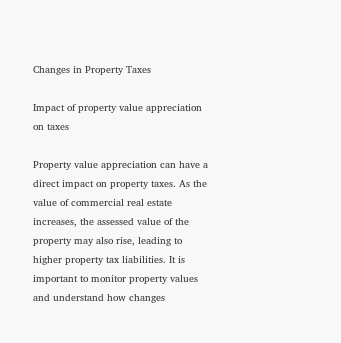Changes in Property Taxes

Impact of property value appreciation on taxes

Property value appreciation can have a direct impact on property taxes. As the value of commercial real estate increases, the assessed value of the property may also rise, leading to higher property tax liabilities. It is important to monitor property values and understand how changes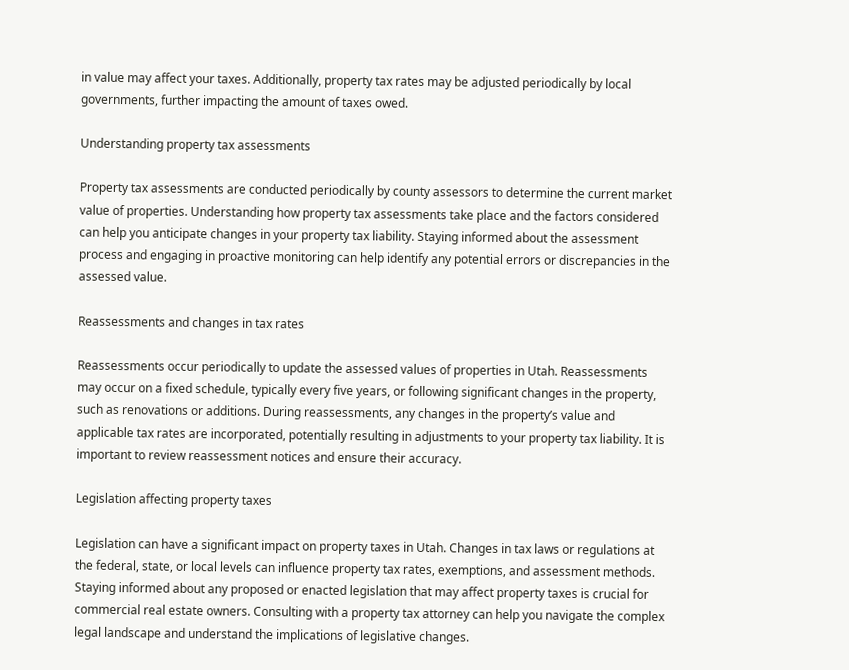in value may affect your taxes. Additionally, property tax rates may be adjusted periodically by local governments, further impacting the amount of taxes owed.

Understanding property tax assessments

Property tax assessments are conducted periodically by county assessors to determine the current market value of properties. Understanding how property tax assessments take place and the factors considered can help you anticipate changes in your property tax liability. Staying informed about the assessment process and engaging in proactive monitoring can help identify any potential errors or discrepancies in the assessed value.

Reassessments and changes in tax rates

Reassessments occur periodically to update the assessed values of properties in Utah. Reassessments may occur on a fixed schedule, typically every five years, or following significant changes in the property, such as renovations or additions. During reassessments, any changes in the property’s value and applicable tax rates are incorporated, potentially resulting in adjustments to your property tax liability. It is important to review reassessment notices and ensure their accuracy.

Legislation affecting property taxes

Legislation can have a significant impact on property taxes in Utah. Changes in tax laws or regulations at the federal, state, or local levels can influence property tax rates, exemptions, and assessment methods. Staying informed about any proposed or enacted legislation that may affect property taxes is crucial for commercial real estate owners. Consulting with a property tax attorney can help you navigate the complex legal landscape and understand the implications of legislative changes.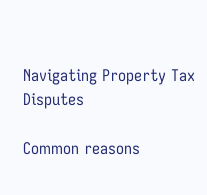Navigating Property Tax Disputes

Common reasons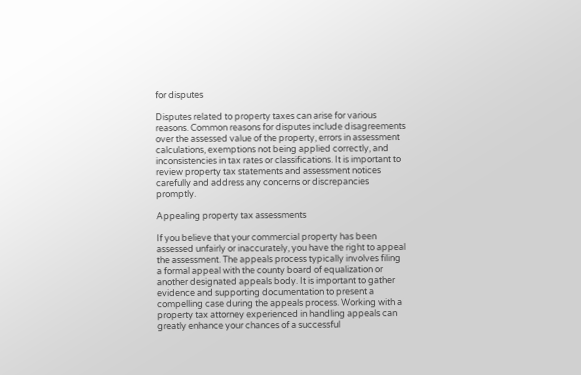for disputes

Disputes related to property taxes can arise for various reasons. Common reasons for disputes include disagreements over the assessed value of the property, errors in assessment calculations, exemptions not being applied correctly, and inconsistencies in tax rates or classifications. It is important to review property tax statements and assessment notices carefully and address any concerns or discrepancies promptly.

Appealing property tax assessments

If you believe that your commercial property has been assessed unfairly or inaccurately, you have the right to appeal the assessment. The appeals process typically involves filing a formal appeal with the county board of equalization or another designated appeals body. It is important to gather evidence and supporting documentation to present a compelling case during the appeals process. Working with a property tax attorney experienced in handling appeals can greatly enhance your chances of a successful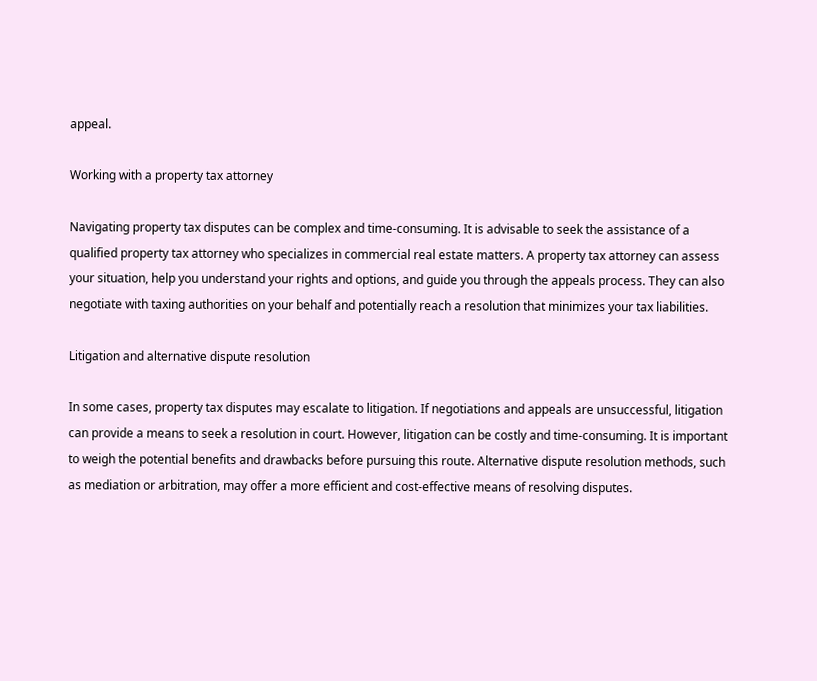appeal.

Working with a property tax attorney

Navigating property tax disputes can be complex and time-consuming. It is advisable to seek the assistance of a qualified property tax attorney who specializes in commercial real estate matters. A property tax attorney can assess your situation, help you understand your rights and options, and guide you through the appeals process. They can also negotiate with taxing authorities on your behalf and potentially reach a resolution that minimizes your tax liabilities.

Litigation and alternative dispute resolution

In some cases, property tax disputes may escalate to litigation. If negotiations and appeals are unsuccessful, litigation can provide a means to seek a resolution in court. However, litigation can be costly and time-consuming. It is important to weigh the potential benefits and drawbacks before pursuing this route. Alternative dispute resolution methods, such as mediation or arbitration, may offer a more efficient and cost-effective means of resolving disputes.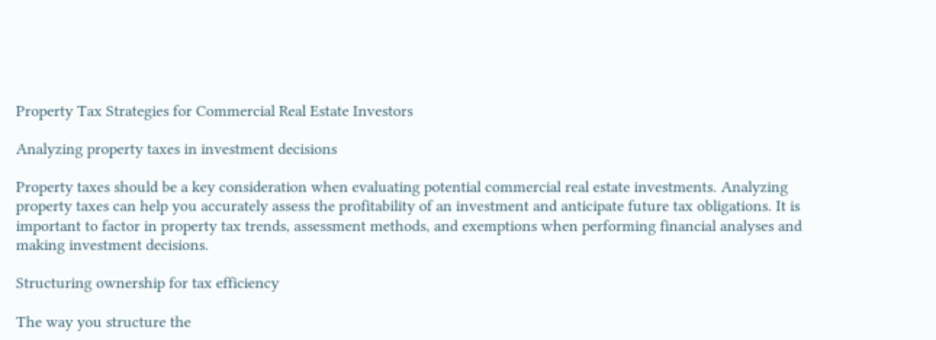Property Tax Strategies for Commercial Real Estate Investors

Analyzing property taxes in investment decisions

Property taxes should be a key consideration when evaluating potential commercial real estate investments. Analyzing property taxes can help you accurately assess the profitability of an investment and anticipate future tax obligations. It is important to factor in property tax trends, assessment methods, and exemptions when performing financial analyses and making investment decisions.

Structuring ownership for tax efficiency

The way you structure the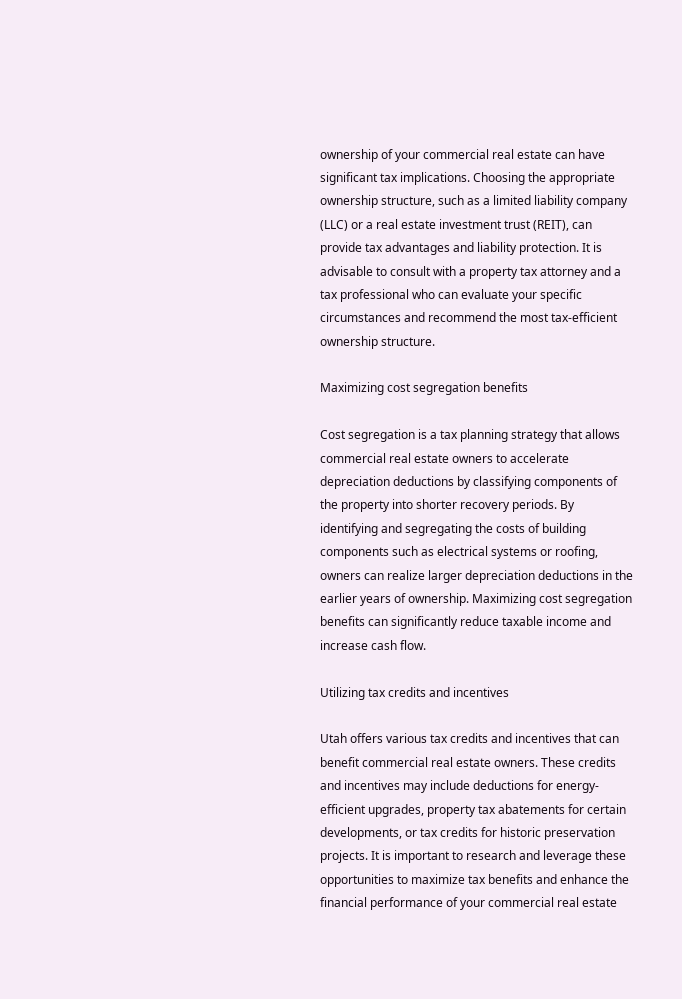ownership of your commercial real estate can have significant tax implications. Choosing the appropriate ownership structure, such as a limited liability company (LLC) or a real estate investment trust (REIT), can provide tax advantages and liability protection. It is advisable to consult with a property tax attorney and a tax professional who can evaluate your specific circumstances and recommend the most tax-efficient ownership structure.

Maximizing cost segregation benefits

Cost segregation is a tax planning strategy that allows commercial real estate owners to accelerate depreciation deductions by classifying components of the property into shorter recovery periods. By identifying and segregating the costs of building components such as electrical systems or roofing, owners can realize larger depreciation deductions in the earlier years of ownership. Maximizing cost segregation benefits can significantly reduce taxable income and increase cash flow.

Utilizing tax credits and incentives

Utah offers various tax credits and incentives that can benefit commercial real estate owners. These credits and incentives may include deductions for energy-efficient upgrades, property tax abatements for certain developments, or tax credits for historic preservation projects. It is important to research and leverage these opportunities to maximize tax benefits and enhance the financial performance of your commercial real estate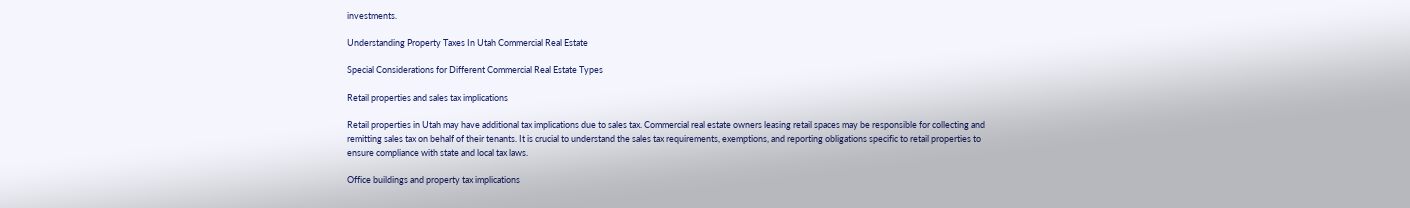investments.

Understanding Property Taxes In Utah Commercial Real Estate

Special Considerations for Different Commercial Real Estate Types

Retail properties and sales tax implications

Retail properties in Utah may have additional tax implications due to sales tax. Commercial real estate owners leasing retail spaces may be responsible for collecting and remitting sales tax on behalf of their tenants. It is crucial to understand the sales tax requirements, exemptions, and reporting obligations specific to retail properties to ensure compliance with state and local tax laws.

Office buildings and property tax implications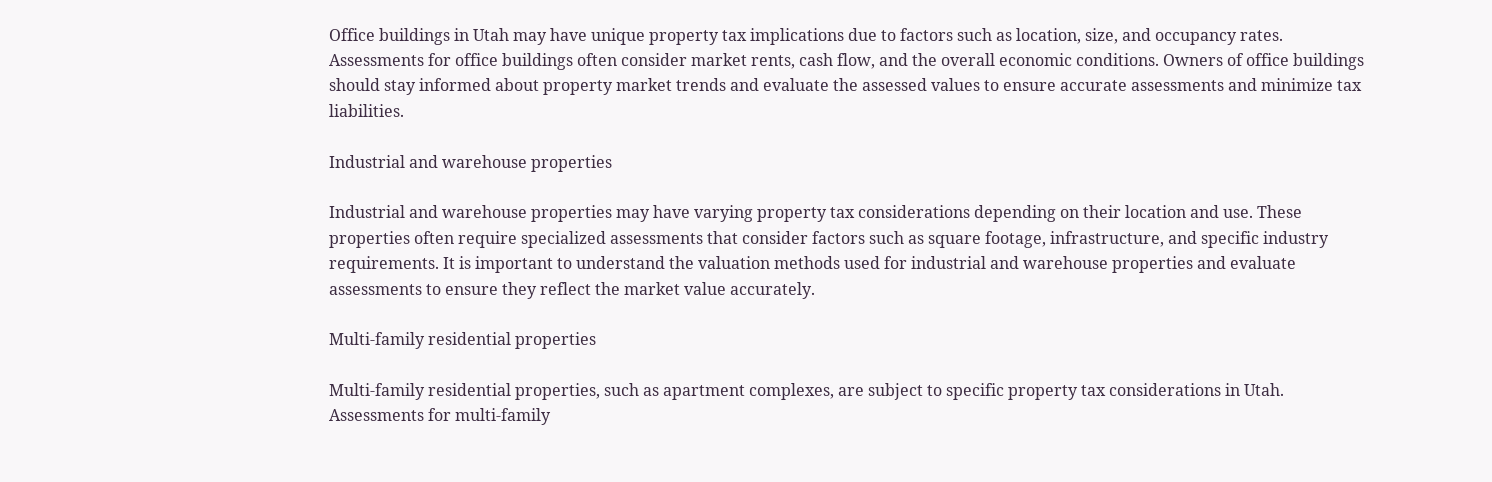Office buildings in Utah may have unique property tax implications due to factors such as location, size, and occupancy rates. Assessments for office buildings often consider market rents, cash flow, and the overall economic conditions. Owners of office buildings should stay informed about property market trends and evaluate the assessed values to ensure accurate assessments and minimize tax liabilities.

Industrial and warehouse properties

Industrial and warehouse properties may have varying property tax considerations depending on their location and use. These properties often require specialized assessments that consider factors such as square footage, infrastructure, and specific industry requirements. It is important to understand the valuation methods used for industrial and warehouse properties and evaluate assessments to ensure they reflect the market value accurately.

Multi-family residential properties

Multi-family residential properties, such as apartment complexes, are subject to specific property tax considerations in Utah. Assessments for multi-family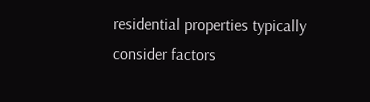residential properties typically consider factors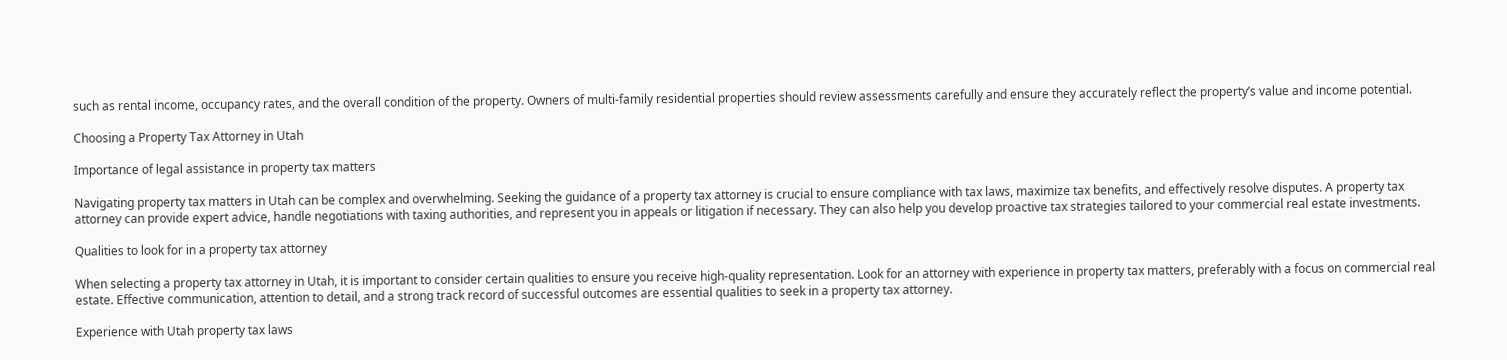such as rental income, occupancy rates, and the overall condition of the property. Owners of multi-family residential properties should review assessments carefully and ensure they accurately reflect the property’s value and income potential.

Choosing a Property Tax Attorney in Utah

Importance of legal assistance in property tax matters

Navigating property tax matters in Utah can be complex and overwhelming. Seeking the guidance of a property tax attorney is crucial to ensure compliance with tax laws, maximize tax benefits, and effectively resolve disputes. A property tax attorney can provide expert advice, handle negotiations with taxing authorities, and represent you in appeals or litigation if necessary. They can also help you develop proactive tax strategies tailored to your commercial real estate investments.

Qualities to look for in a property tax attorney

When selecting a property tax attorney in Utah, it is important to consider certain qualities to ensure you receive high-quality representation. Look for an attorney with experience in property tax matters, preferably with a focus on commercial real estate. Effective communication, attention to detail, and a strong track record of successful outcomes are essential qualities to seek in a property tax attorney.

Experience with Utah property tax laws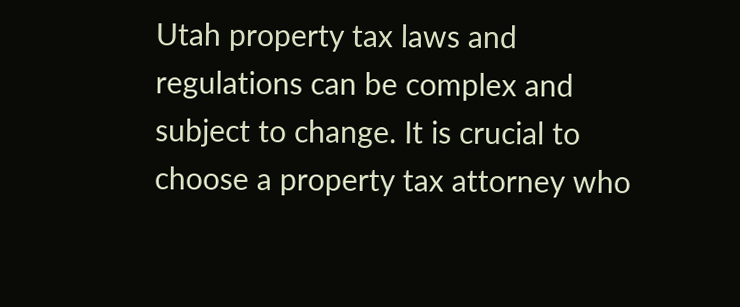Utah property tax laws and regulations can be complex and subject to change. It is crucial to choose a property tax attorney who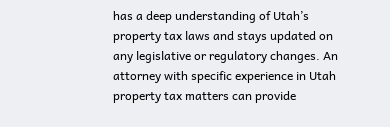has a deep understanding of Utah’s property tax laws and stays updated on any legislative or regulatory changes. An attorney with specific experience in Utah property tax matters can provide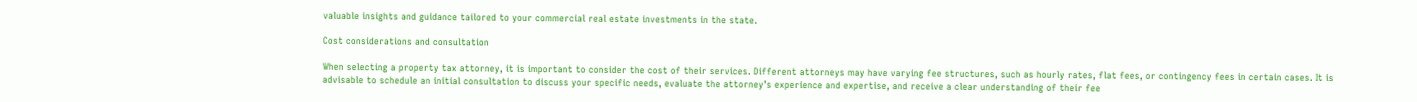valuable insights and guidance tailored to your commercial real estate investments in the state.

Cost considerations and consultation

When selecting a property tax attorney, it is important to consider the cost of their services. Different attorneys may have varying fee structures, such as hourly rates, flat fees, or contingency fees in certain cases. It is advisable to schedule an initial consultation to discuss your specific needs, evaluate the attorney’s experience and expertise, and receive a clear understanding of their fee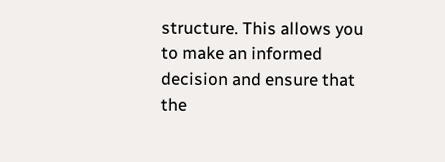structure. This allows you to make an informed decision and ensure that the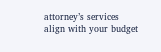attorney’s services align with your budget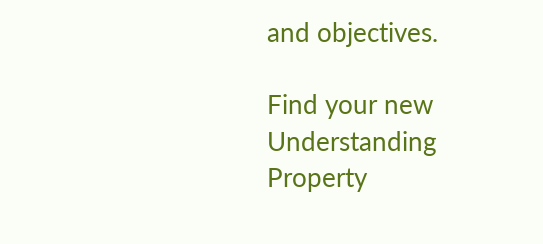and objectives.

Find your new Understanding Property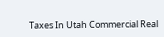Taxes In Utah Commercial Real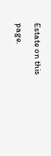Estate on this page.